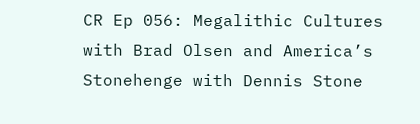CR Ep 056: Megalithic Cultures with Brad Olsen and America’s Stonehenge with Dennis Stone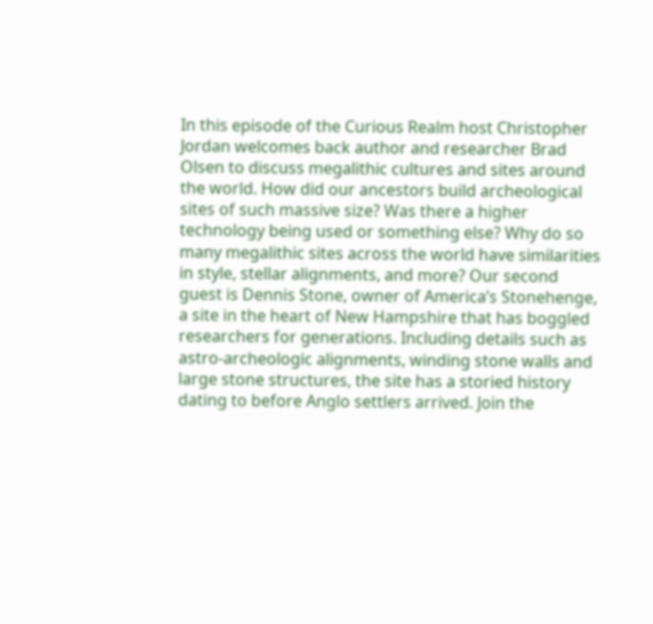In this episode of the Curious Realm host Christopher Jordan welcomes back author and researcher Brad Olsen to discuss megalithic cultures and sites around the world. How did our ancestors build archeological sites of such massive size? Was there a higher technology being used or something else? Why do so many megalithic sites across the world have similarities in style, stellar alignments, and more? Our second guest is Dennis Stone, owner of America’s Stonehenge, a site in the heart of New Hampshire that has boggled researchers for generations. Including details such as astro-archeologic alignments, winding stone walls and large stone structures, the site has a storied history dating to before Anglo settlers arrived. Join the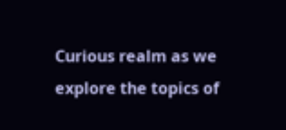Curious realm as we explore the topics of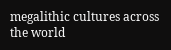megalithic cultures across the world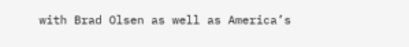with Brad Olsen as well as America’s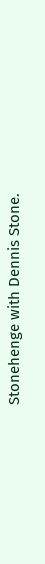Stonehenge with Dennis Stone.